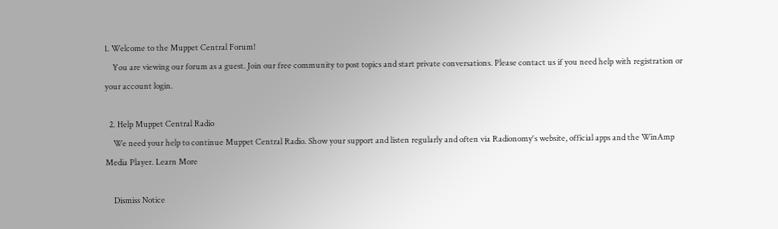1. Welcome to the Muppet Central Forum!
    You are viewing our forum as a guest. Join our free community to post topics and start private conversations. Please contact us if you need help with registration or your account login.

  2. Help Muppet Central Radio
    We need your help to continue Muppet Central Radio. Show your support and listen regularly and often via Radionomy's website, official apps and the WinAmp Media Player. Learn More

    Dismiss Notice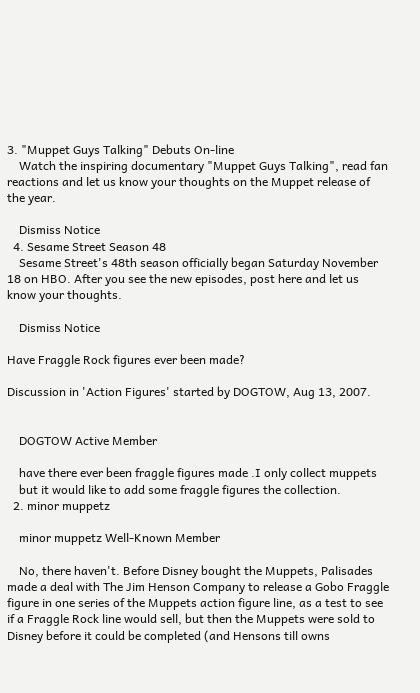3. "Muppet Guys Talking" Debuts On-line
    Watch the inspiring documentary "Muppet Guys Talking", read fan reactions and let us know your thoughts on the Muppet release of the year.

    Dismiss Notice
  4. Sesame Street Season 48
    Sesame Street's 48th season officially began Saturday November 18 on HBO. After you see the new episodes, post here and let us know your thoughts.

    Dismiss Notice

Have Fraggle Rock figures ever been made?

Discussion in 'Action Figures' started by DOGTOW, Aug 13, 2007.


    DOGTOW Active Member

    have there ever been fraggle figures made .I only collect muppets
    but it would like to add some fraggle figures the collection.
  2. minor muppetz

    minor muppetz Well-Known Member

    No, there haven't. Before Disney bought the Muppets, Palisades made a deal with The Jim Henson Company to release a Gobo Fraggle figure in one series of the Muppets action figure line, as a test to see if a Fraggle Rock line would sell, but then the Muppets were sold to Disney before it could be completed (and Hensons till owns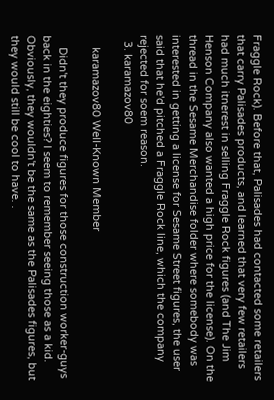Fraggle Rock). Before that, Palisades had contacted some retailers that carry Palisades products, and learned that very few retailers had much itnerest in selling Fraggle Rock figures (and The Jim Henson Company also wanted a high price for the license). On the thread in the Sesame Merchandise folder where somebody was interested in getting a license for Sesame Street figures, the user said that he'd pitched a Fraggle Rock line, which the company rejected for soem reason.
  3. karamazov80

    karamazov80 Well-Known Member

    Didn't they produce figures for those construction worker-guys back in the eighties? I seem to remember seeing those as a kid. Obviously, they wouldn't be the same as the Palisades figures, but they would still be cool to have. .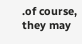.of course, they may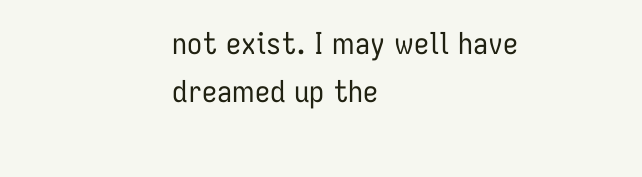not exist. I may well have dreamed up the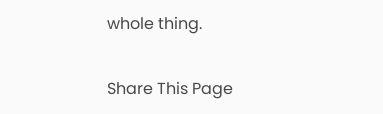whole thing.

Share This Page